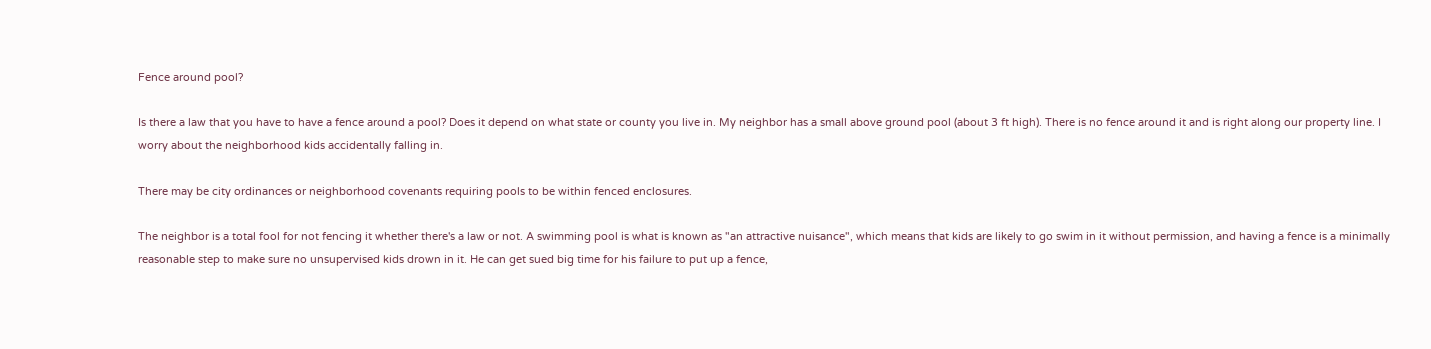Fence around pool?

Is there a law that you have to have a fence around a pool? Does it depend on what state or county you live in. My neighbor has a small above ground pool (about 3 ft high). There is no fence around it and is right along our property line. I worry about the neighborhood kids accidentally falling in.

There may be city ordinances or neighborhood covenants requiring pools to be within fenced enclosures.

The neighbor is a total fool for not fencing it whether there's a law or not. A swimming pool is what is known as "an attractive nuisance", which means that kids are likely to go swim in it without permission, and having a fence is a minimally reasonable step to make sure no unsupervised kids drown in it. He can get sued big time for his failure to put up a fence,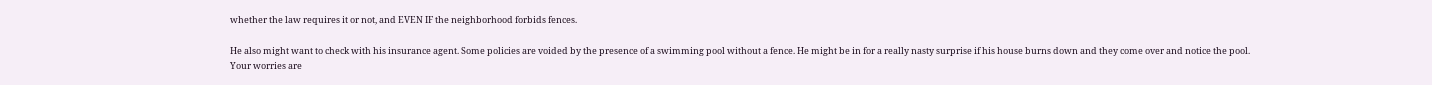whether the law requires it or not, and EVEN IF the neighborhood forbids fences.

He also might want to check with his insurance agent. Some policies are voided by the presence of a swimming pool without a fence. He might be in for a really nasty surprise if his house burns down and they come over and notice the pool.
Your worries are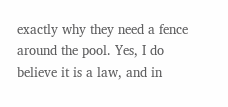exactly why they need a fence around the pool. Yes, I do believe it is a law, and in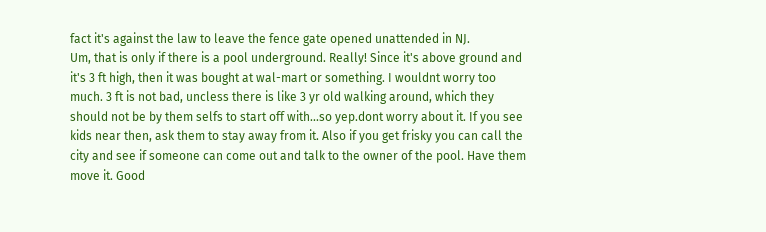fact it's against the law to leave the fence gate opened unattended in NJ.
Um, that is only if there is a pool underground. Really! Since it's above ground and it's 3 ft high, then it was bought at wal-mart or something. I wouldnt worry too much. 3 ft is not bad, uncless there is like 3 yr old walking around, which they should not be by them selfs to start off with...so yep.dont worry about it. If you see kids near then, ask them to stay away from it. Also if you get frisky you can call the city and see if someone can come out and talk to the owner of the pool. Have them move it. Good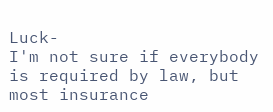Luck-
I'm not sure if everybody is required by law, but most insurance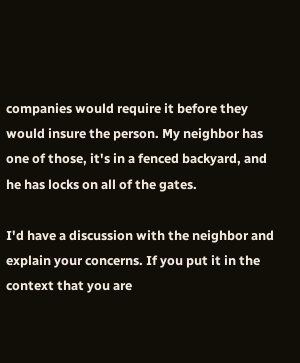companies would require it before they would insure the person. My neighbor has one of those, it's in a fenced backyard, and he has locks on all of the gates.

I'd have a discussion with the neighbor and explain your concerns. If you put it in the context that you are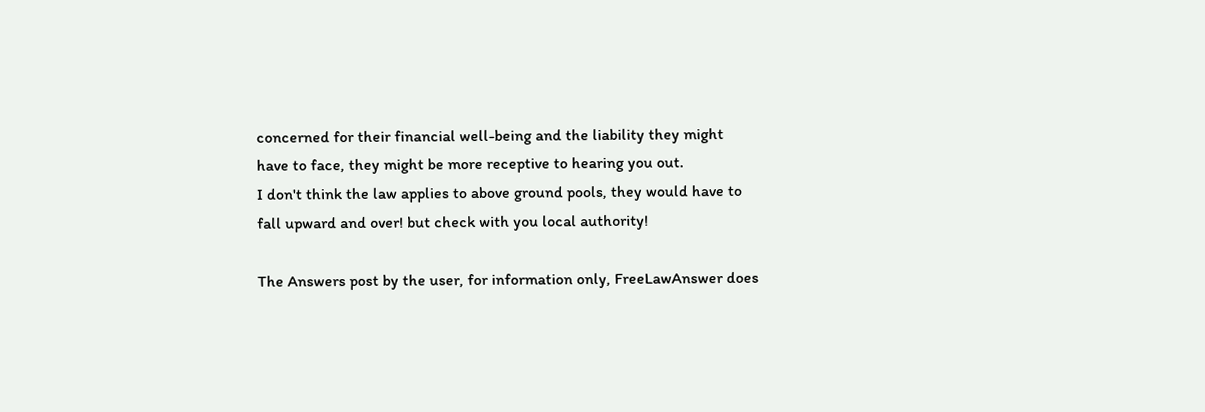concerned for their financial well-being and the liability they might have to face, they might be more receptive to hearing you out.
I don't think the law applies to above ground pools, they would have to fall upward and over! but check with you local authority!

The Answers post by the user, for information only, FreeLawAnswer does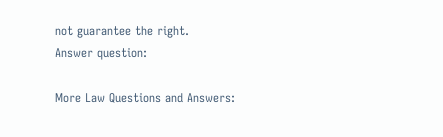not guarantee the right.
Answer question:

More Law Questions and Answers: